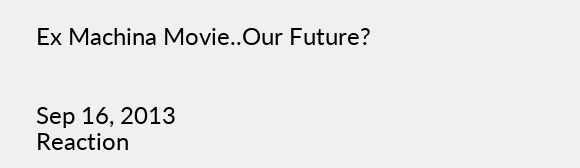Ex Machina Movie..Our Future?


Sep 16, 2013
Reaction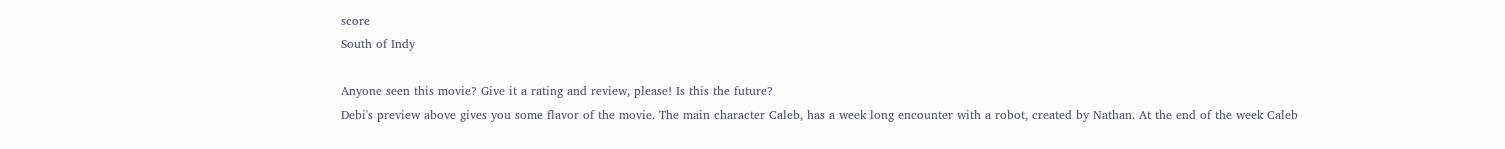score
South of Indy

Anyone seen this movie? Give it a rating and review, please! Is this the future?
Debi's preview above gives you some flavor of the movie. The main character Caleb, has a week long encounter with a robot, created by Nathan. At the end of the week Caleb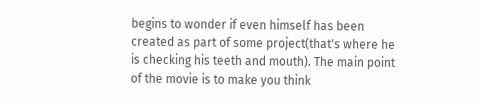begins to wonder if even himself has been created as part of some project(that's where he is checking his teeth and mouth). The main point of the movie is to make you think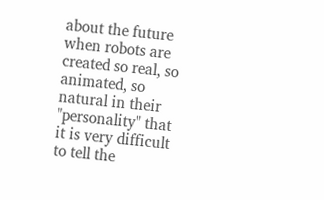about the future when robots are created so real, so animated, so natural in their "personality" that it is very difficult to tell the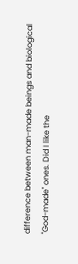difference between man-made beings and biological "God-made" ones. Did I like the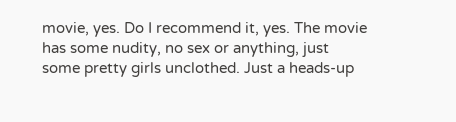movie, yes. Do I recommend it, yes. The movie has some nudity, no sex or anything, just some pretty girls unclothed. Just a heads-up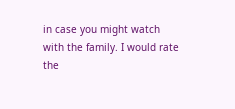in case you might watch with the family. I would rate the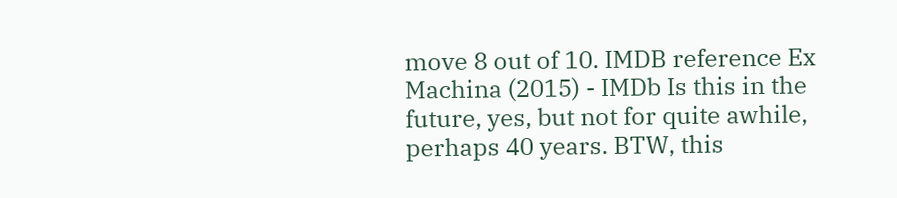move 8 out of 10. IMDB reference Ex Machina (2015) - IMDb Is this in the future, yes, but not for quite awhile, perhaps 40 years. BTW, this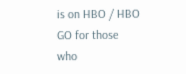is on HBO / HBO GO for those who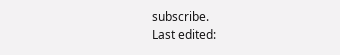subscribe.
Last edited: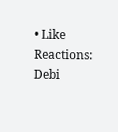• Like
Reactions: Debi